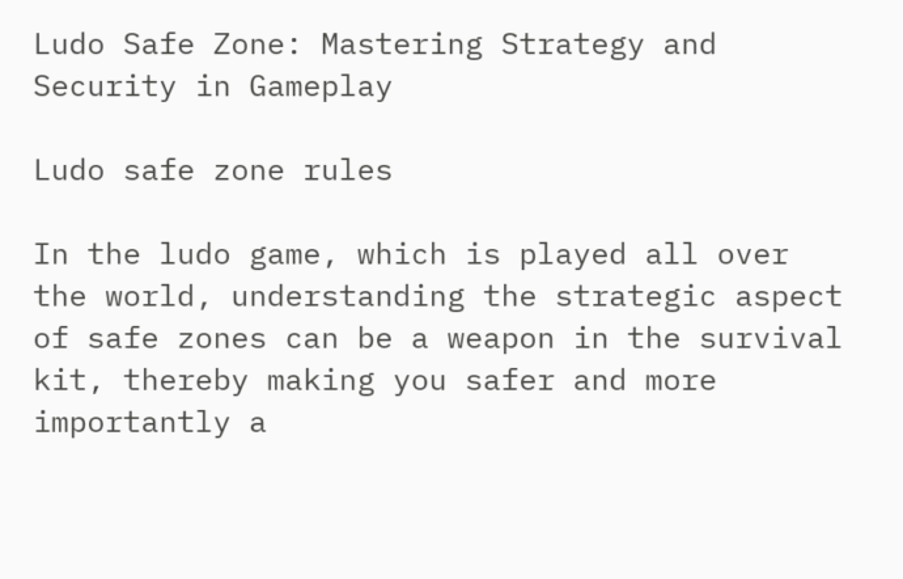Ludo Safe Zone: Mastering Strategy and Security in Gameplay

Ludo safe zone rules

In the ludo game, which is played all over the world, understanding the strategic aspect of safe zones can be a weapon in the survival kit, thereby making you safer and more importantly a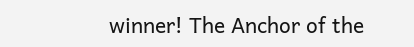winner! The Anchor of the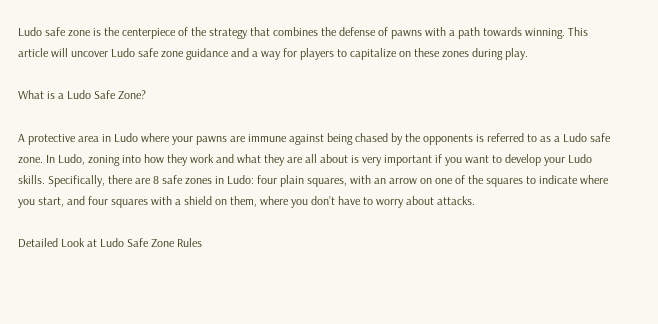Ludo safe zone is the centerpiece of the strategy that combines the defense of pawns with a path towards winning. This article will uncover Ludo safe zone guidance and a way for players to capitalize on these zones during play.

What is a Ludo Safe Zone?

A protective area in Ludo where your pawns are immune against being chased by the opponents is referred to as a Ludo safe zone. In Ludo, zoning into how they work and what they are all about is very important if you want to develop your Ludo skills. Specifically, there are 8 safe zones in Ludo: four plain squares, with an arrow on one of the squares to indicate where you start, and four squares with a shield on them, where you don’t have to worry about attacks.

Detailed Look at Ludo Safe Zone Rules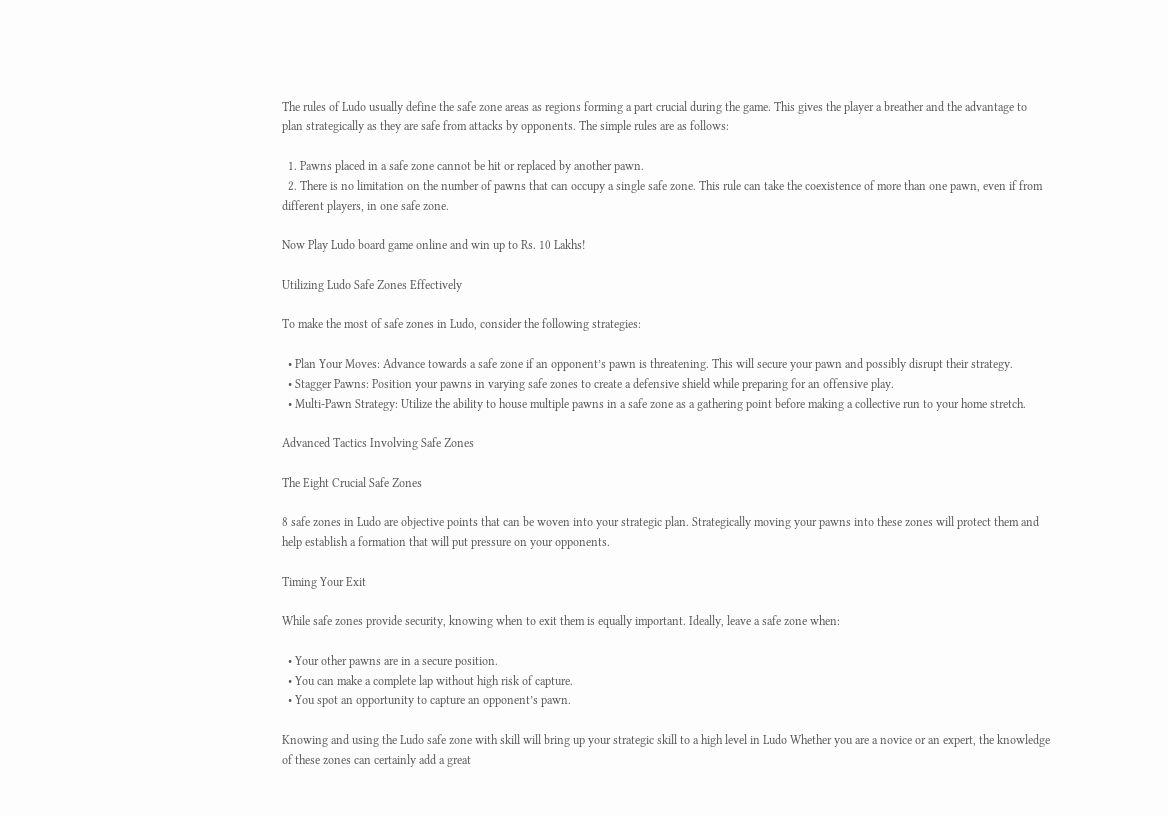The rules of Ludo usually define the safe zone areas as regions forming a part crucial during the game. This gives the player a breather and the advantage to plan strategically as they are safe from attacks by opponents. The simple rules are as follows:

  1. Pawns placed in a safe zone cannot be hit or replaced by another pawn.
  2. There is no limitation on the number of pawns that can occupy a single safe zone. This rule can take the coexistence of more than one pawn, even if from different players, in one safe zone.

Now Play Ludo board game online and win up to Rs. 10 Lakhs!

Utilizing Ludo Safe Zones Effectively

To make the most of safe zones in Ludo, consider the following strategies:

  • Plan Your Moves: Advance towards a safe zone if an opponent’s pawn is threatening. This will secure your pawn and possibly disrupt their strategy.
  • Stagger Pawns: Position your pawns in varying safe zones to create a defensive shield while preparing for an offensive play.
  • Multi-Pawn Strategy: Utilize the ability to house multiple pawns in a safe zone as a gathering point before making a collective run to your home stretch.

Advanced Tactics Involving Safe Zones

The Eight Crucial Safe Zones

8 safe zones in Ludo are objective points that can be woven into your strategic plan. Strategically moving your pawns into these zones will protect them and help establish a formation that will put pressure on your opponents.

Timing Your Exit

While safe zones provide security, knowing when to exit them is equally important. Ideally, leave a safe zone when:

  • Your other pawns are in a secure position.
  • You can make a complete lap without high risk of capture.
  • You spot an opportunity to capture an opponent’s pawn.

Knowing and using the Ludo safe zone with skill will bring up your strategic skill to a high level in Ludo Whether you are a novice or an expert, the knowledge of these zones can certainly add a great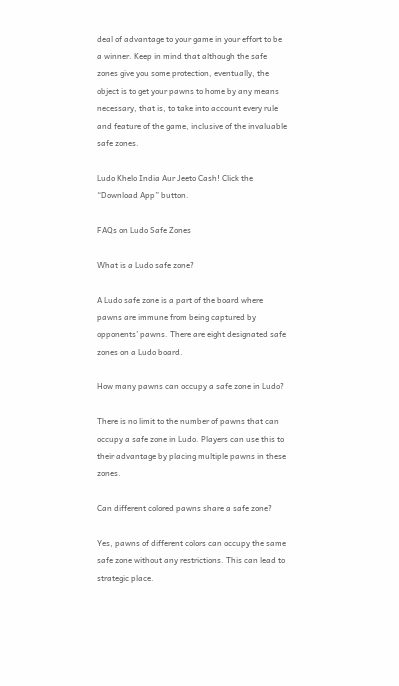deal of advantage to your game in your effort to be a winner. Keep in mind that although the safe zones give you some protection, eventually, the object is to get your pawns to home by any means necessary, that is, to take into account every rule and feature of the game, inclusive of the invaluable safe zones.

Ludo Khelo India Aur Jeeto Cash! Click the “Download App” button.

FAQs on Ludo Safe Zones

What is a Ludo safe zone?

A Ludo safe zone is a part of the board where pawns are immune from being captured by opponents’ pawns. There are eight designated safe zones on a Ludo board.

How many pawns can occupy a safe zone in Ludo?

There is no limit to the number of pawns that can occupy a safe zone in Ludo. Players can use this to their advantage by placing multiple pawns in these zones.

Can different colored pawns share a safe zone?

Yes, pawns of different colors can occupy the same safe zone without any restrictions. This can lead to strategic place.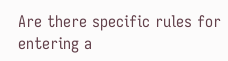Are there specific rules for entering a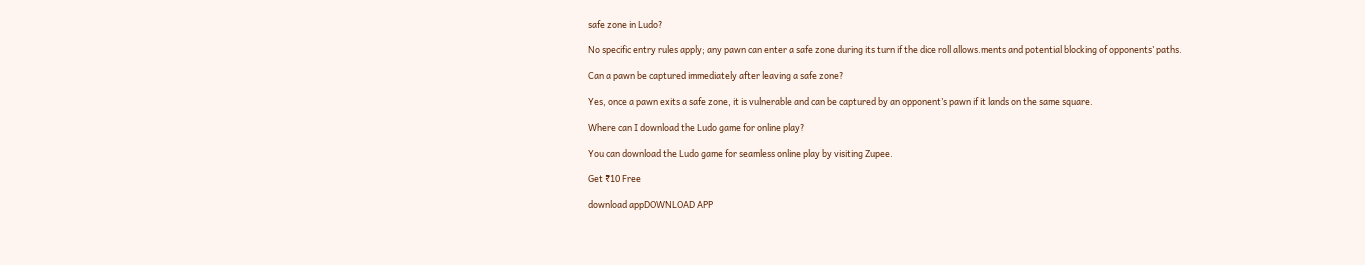safe zone in Ludo?

No specific entry rules apply; any pawn can enter a safe zone during its turn if the dice roll allows.ments and potential blocking of opponents’ paths.

Can a pawn be captured immediately after leaving a safe zone?

Yes, once a pawn exits a safe zone, it is vulnerable and can be captured by an opponent’s pawn if it lands on the same square.

Where can I download the Ludo game for online play?

You can download the Ludo game for seamless online play by visiting Zupee.

Get ₹10 Free

download appDOWNLOAD APP